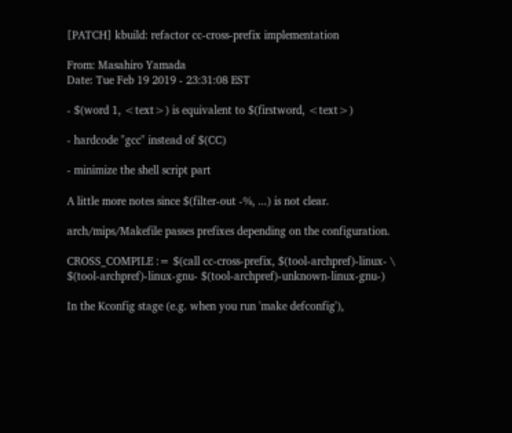[PATCH] kbuild: refactor cc-cross-prefix implementation

From: Masahiro Yamada
Date: Tue Feb 19 2019 - 23:31:08 EST

- $(word 1, <text>) is equivalent to $(firstword, <text>)

- hardcode "gcc" instead of $(CC)

- minimize the shell script part

A little more notes since $(filter-out -%, ...) is not clear.

arch/mips/Makefile passes prefixes depending on the configuration.

CROSS_COMPILE := $(call cc-cross-prefix, $(tool-archpref)-linux- \
$(tool-archpref)-linux-gnu- $(tool-archpref)-unknown-linux-gnu-)

In the Kconfig stage (e.g. when you run 'make defconfig'),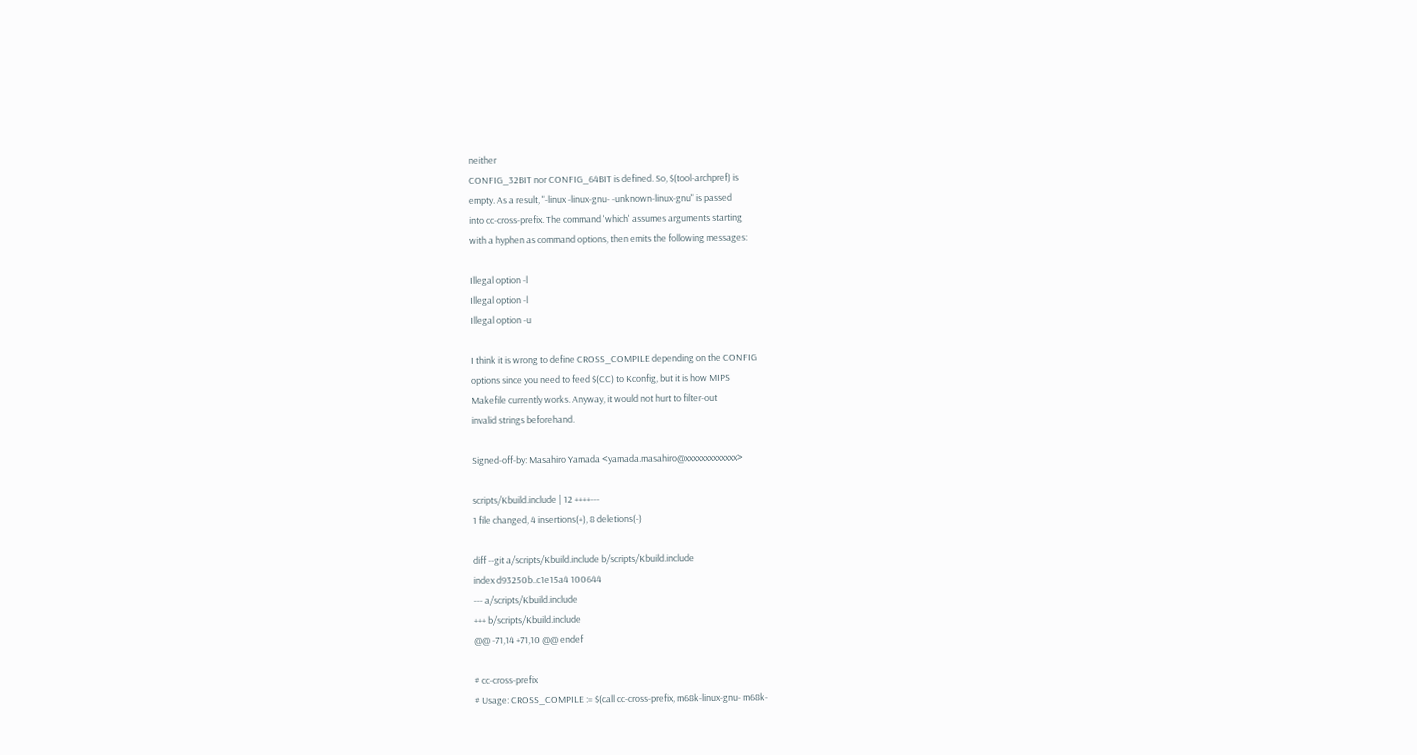neither
CONFIG_32BIT nor CONFIG_64BIT is defined. So, $(tool-archpref) is
empty. As a result, "-linux -linux-gnu- -unknown-linux-gnu" is passed
into cc-cross-prefix. The command 'which' assumes arguments starting
with a hyphen as command options, then emits the following messages:

Illegal option -l
Illegal option -l
Illegal option -u

I think it is wrong to define CROSS_COMPILE depending on the CONFIG
options since you need to feed $(CC) to Kconfig, but it is how MIPS
Makefile currently works. Anyway, it would not hurt to filter-out
invalid strings beforehand.

Signed-off-by: Masahiro Yamada <yamada.masahiro@xxxxxxxxxxxxx>

scripts/Kbuild.include | 12 ++++---
1 file changed, 4 insertions(+), 8 deletions(-)

diff --git a/scripts/Kbuild.include b/scripts/Kbuild.include
index d93250b..c1e15a4 100644
--- a/scripts/Kbuild.include
+++ b/scripts/Kbuild.include
@@ -71,14 +71,10 @@ endef

# cc-cross-prefix
# Usage: CROSS_COMPILE := $(call cc-cross-prefix, m68k-linux-gnu- m68k-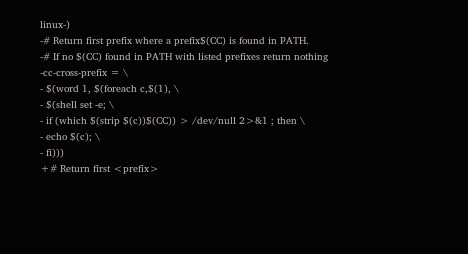linux-)
-# Return first prefix where a prefix$(CC) is found in PATH.
-# If no $(CC) found in PATH with listed prefixes return nothing
-cc-cross-prefix = \
- $(word 1, $(foreach c,$(1), \
- $(shell set -e; \
- if (which $(strip $(c))$(CC)) > /dev/null 2>&1 ; then \
- echo $(c); \
- fi)))
+# Return first <prefix>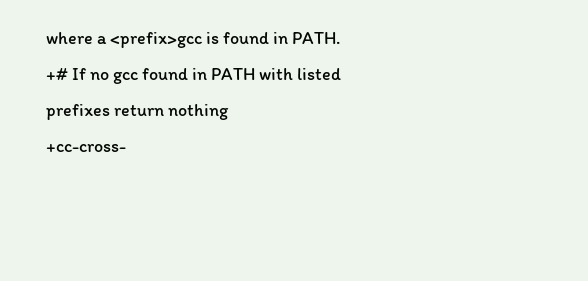where a <prefix>gcc is found in PATH.
+# If no gcc found in PATH with listed prefixes return nothing
+cc-cross-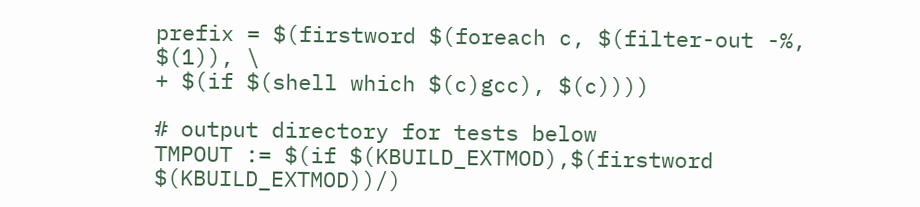prefix = $(firstword $(foreach c, $(filter-out -%, $(1)), \
+ $(if $(shell which $(c)gcc), $(c))))

# output directory for tests below
TMPOUT := $(if $(KBUILD_EXTMOD),$(firstword $(KBUILD_EXTMOD))/)